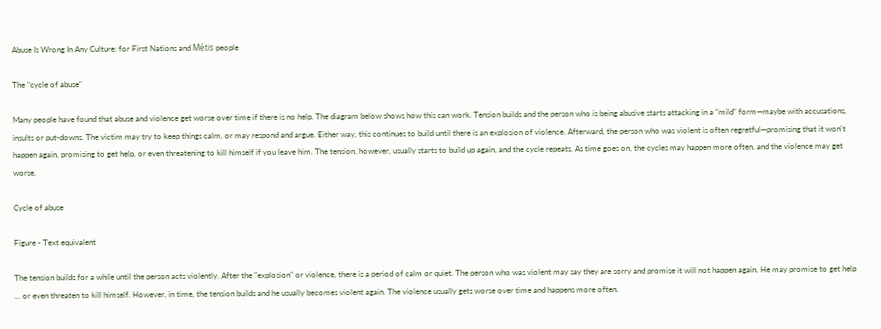Abuse Is Wrong In Any Culture: for First Nations and Métis people

The "cycle of abuse"

Many people have found that abuse and violence get worse over time if there is no help. The diagram below shows how this can work. Tension builds and the person who is being abusive starts attacking in a "mild" form—maybe with accusations, insults or put-downs. The victim may try to keep things calm, or may respond and argue. Either way, this continues to build until there is an explosion of violence. Afterward, the person who was violent is often regretful—promising that it won't happen again, promising to get help, or even threatening to kill himself if you leave him. The tension, however, usually starts to build up again, and the cycle repeats. As time goes on, the cycles may happen more often, and the violence may get worse.

Cycle of abuse

Figure - Text equivalent

The tension builds for a while until the person acts violently. After the "explosion" or violence, there is a period of calm or quiet. The person who was violent may say they are sorry and promise it will not happen again. He may promise to get help ... or even threaten to kill himself. However, in time, the tension builds and he usually becomes violent again. The violence usually gets worse over time and happens more often.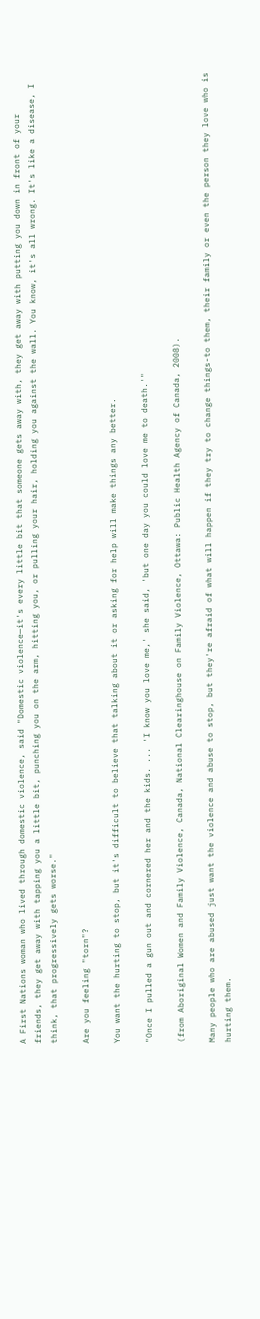A First Nations woman who lived through domestic violence, said "Domestic violence—it's every little bit that someone gets away with, they get away with putting you down in front of your friends, they get away with tapping you a little bit, punching you on the arm, hitting you, or pulling your hair, holding you against the wall. You know, it's all wrong. It's like a disease, I think, that progressively gets worse."

Are you feeling "torn"?

You want the hurting to stop, but it's difficult to believe that talking about it or asking for help will make things any better.

"Once I pulled a gun out and cornered her and the kids. ... 'I know you love me,' she said, 'but one day you could love me to death.'"

(from Aboriginal Women and Family Violence, Canada, National Clearinghouse on Family Violence, Ottawa: Public Health Agency of Canada, 2008).

Many people who are abused just want the violence and abuse to stop, but they're afraid of what will happen if they try to change things-to them, their family or even the person they love who is hurting them.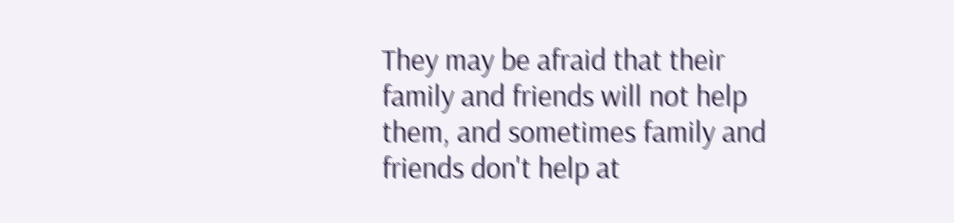They may be afraid that their family and friends will not help them, and sometimes family and friends don't help at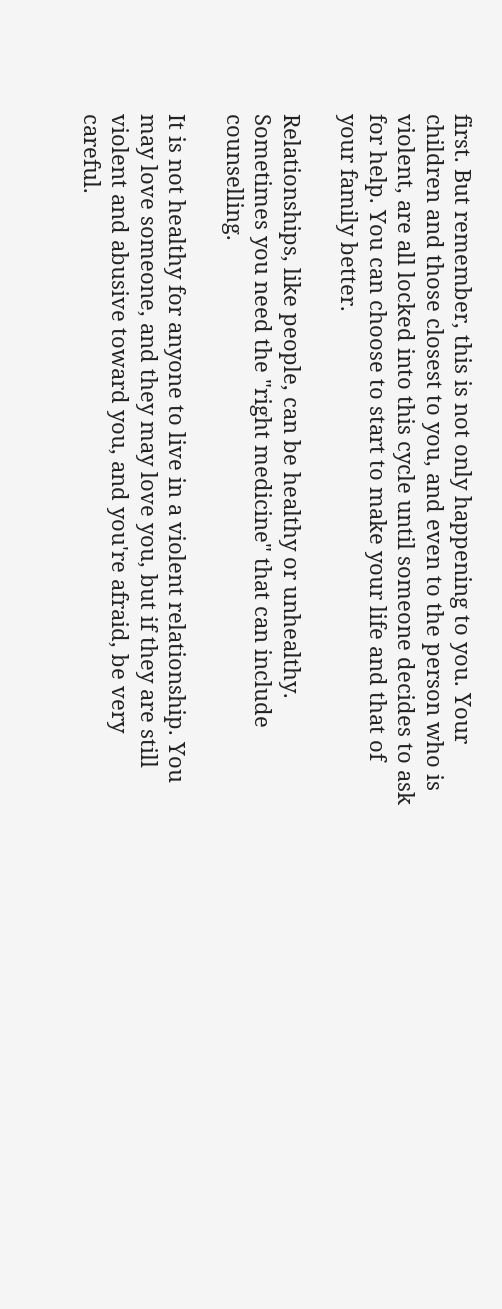first. But remember, this is not only happening to you. Your children and those closest to you, and even to the person who is violent, are all locked into this cycle until someone decides to ask for help. You can choose to start to make your life and that of your family better.

Relationships, like people, can be healthy or unhealthy. Sometimes you need the "right medicine" that can include counselling.

It is not healthy for anyone to live in a violent relationship. You may love someone, and they may love you, but if they are still violent and abusive toward you, and you're afraid, be very careful.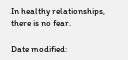In healthy relationships, there is no fear.

Date modified: